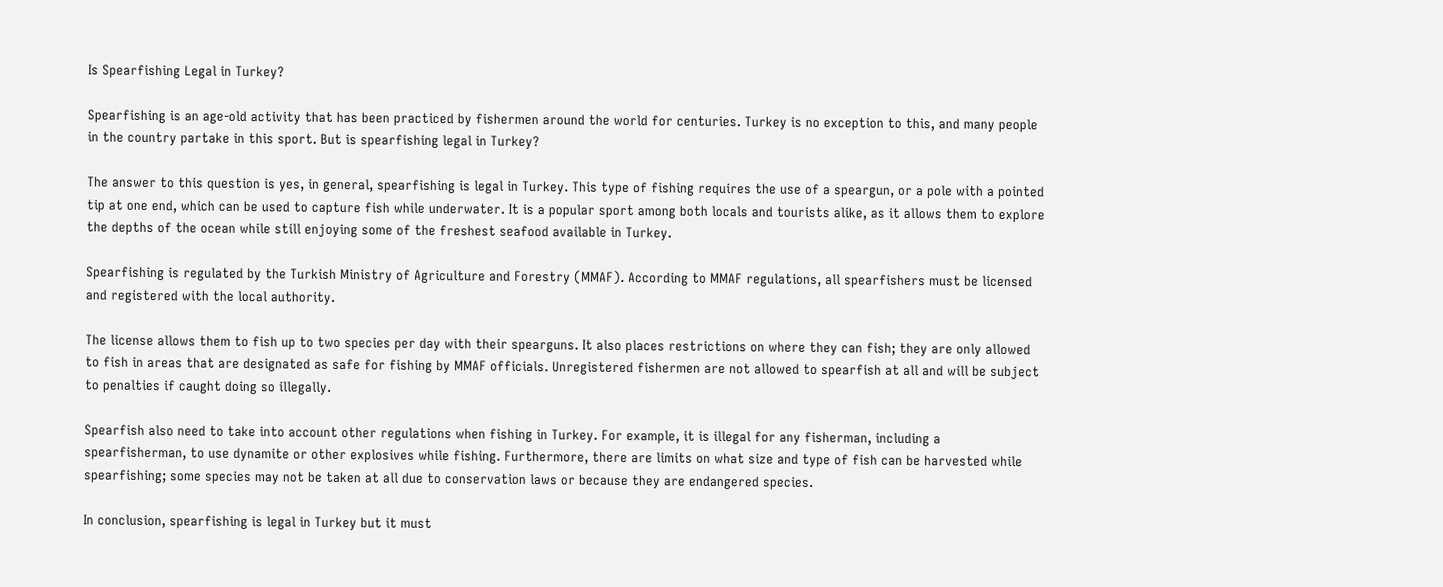Is Spearfishing Legal in Turkey?

Spearfishing is an age-old activity that has been practiced by fishermen around the world for centuries. Turkey is no exception to this, and many people in the country partake in this sport. But is spearfishing legal in Turkey?

The answer to this question is yes, in general, spearfishing is legal in Turkey. This type of fishing requires the use of a speargun, or a pole with a pointed tip at one end, which can be used to capture fish while underwater. It is a popular sport among both locals and tourists alike, as it allows them to explore the depths of the ocean while still enjoying some of the freshest seafood available in Turkey.

Spearfishing is regulated by the Turkish Ministry of Agriculture and Forestry (MMAF). According to MMAF regulations, all spearfishers must be licensed and registered with the local authority.

The license allows them to fish up to two species per day with their spearguns. It also places restrictions on where they can fish; they are only allowed to fish in areas that are designated as safe for fishing by MMAF officials. Unregistered fishermen are not allowed to spearfish at all and will be subject to penalties if caught doing so illegally.

Spearfish also need to take into account other regulations when fishing in Turkey. For example, it is illegal for any fisherman, including a spearfisherman, to use dynamite or other explosives while fishing. Furthermore, there are limits on what size and type of fish can be harvested while spearfishing; some species may not be taken at all due to conservation laws or because they are endangered species.

In conclusion, spearfishing is legal in Turkey but it must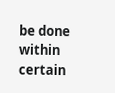be done within certain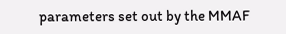parameters set out by the MMAF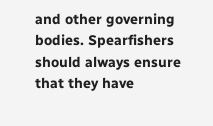and other governing bodies. Spearfishers should always ensure that they have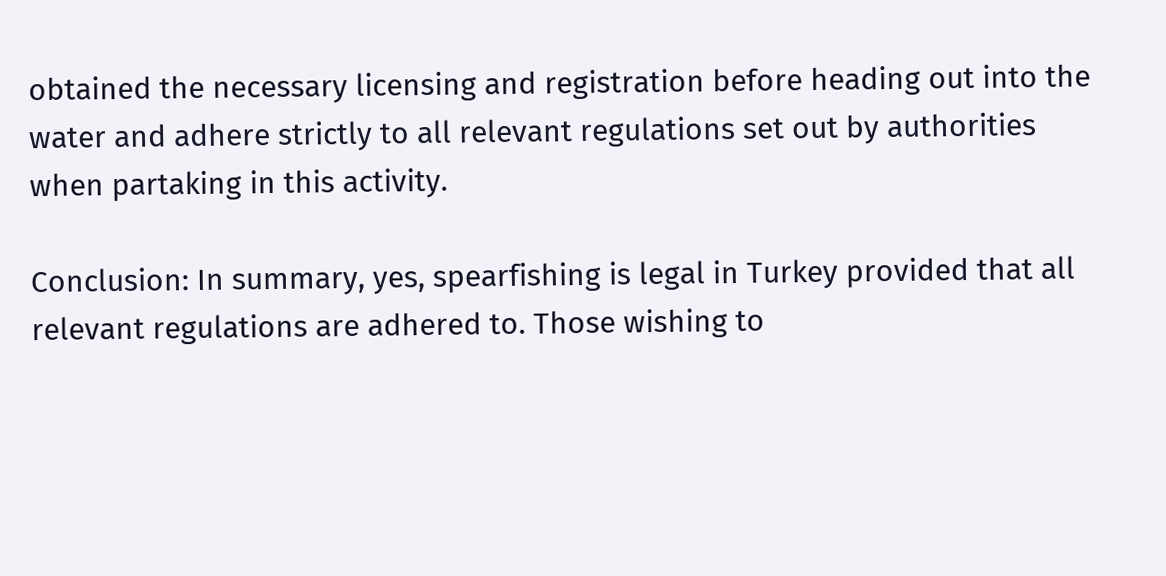obtained the necessary licensing and registration before heading out into the water and adhere strictly to all relevant regulations set out by authorities when partaking in this activity.

Conclusion: In summary, yes, spearfishing is legal in Turkey provided that all relevant regulations are adhered to. Those wishing to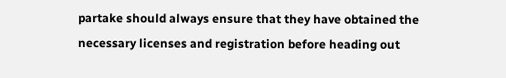partake should always ensure that they have obtained the necessary licenses and registration before heading out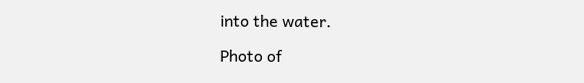into the water.

Photo of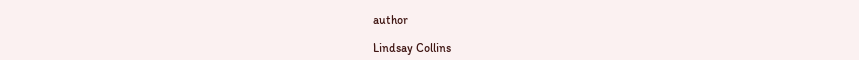author

Lindsay Collins